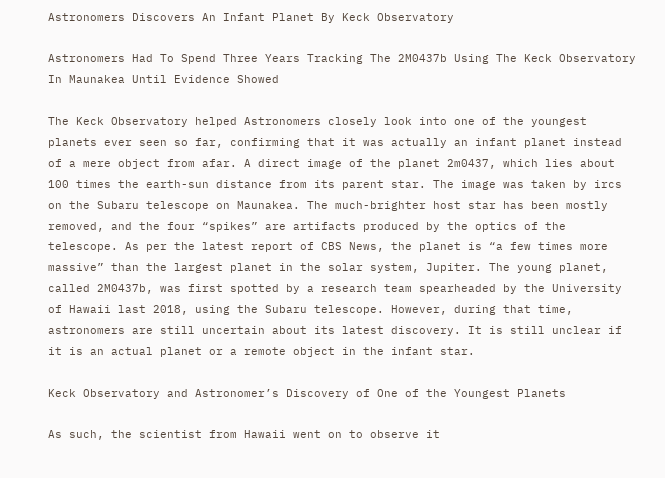Astronomers Discovers An Infant Planet By Keck Observatory

Astronomers Had To Spend Three Years Tracking The 2M0437b Using The Keck Observatory In Maunakea Until Evidence Showed

The Keck Observatory helped Astronomers closely look into one of the youngest planets ever seen so far, confirming that it was actually an infant planet instead of a mere object from afar. A direct image of the planet 2m0437, which lies about 100 times the earth-sun distance from its parent star. The image was taken by ircs on the Subaru telescope on Maunakea. The much-brighter host star has been mostly removed, and the four “spikes” are artifacts produced by the optics of the telescope. As per the latest report of CBS News, the planet is “a few times more massive” than the largest planet in the solar system, Jupiter. The young planet, called 2M0437b, was first spotted by a research team spearheaded by the University of Hawaii last 2018, using the Subaru telescope. However, during that time, astronomers are still uncertain about its latest discovery. It is still unclear if it is an actual planet or a remote object in the infant star.

Keck Observatory and Astronomer’s Discovery of One of the Youngest Planets

As such, the scientist from Hawaii went on to observe it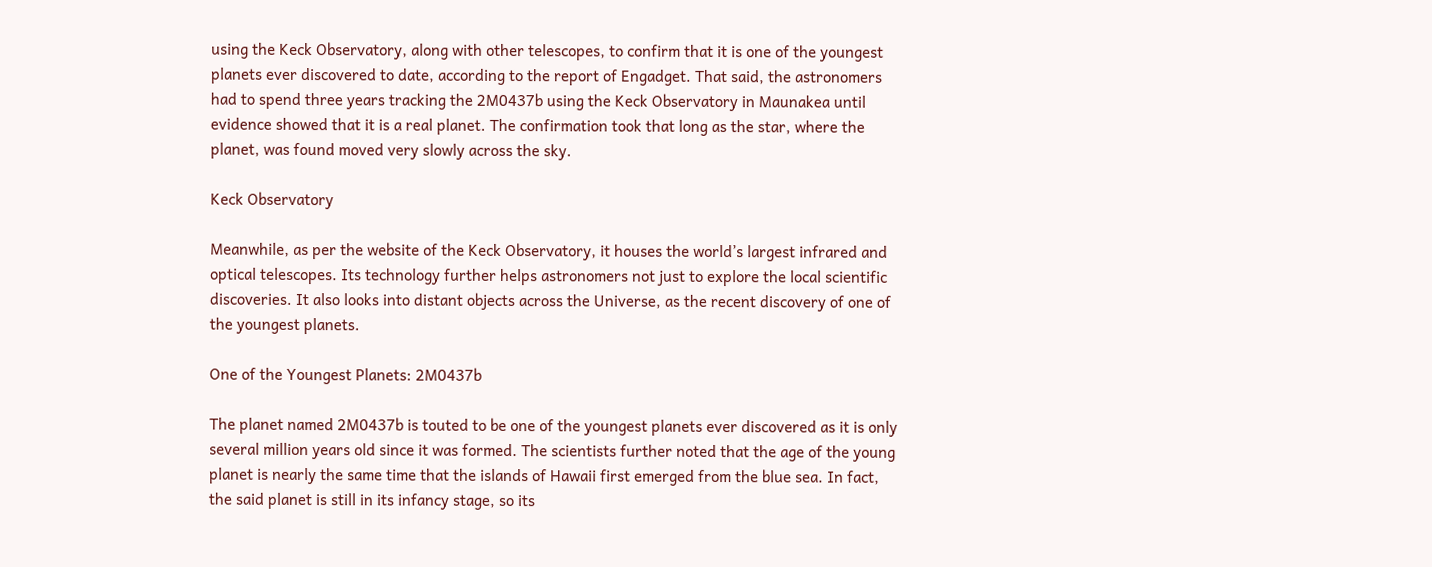using the Keck Observatory, along with other telescopes, to confirm that it is one of the youngest planets ever discovered to date, according to the report of Engadget. That said, the astronomers had to spend three years tracking the 2M0437b using the Keck Observatory in Maunakea until evidence showed that it is a real planet. The confirmation took that long as the star, where the planet, was found moved very slowly across the sky.

Keck Observatory

Meanwhile, as per the website of the Keck Observatory, it houses the world’s largest infrared and optical telescopes. Its technology further helps astronomers not just to explore the local scientific discoveries. It also looks into distant objects across the Universe, as the recent discovery of one of the youngest planets.

One of the Youngest Planets: 2M0437b

The planet named 2M0437b is touted to be one of the youngest planets ever discovered as it is only several million years old since it was formed. The scientists further noted that the age of the young planet is nearly the same time that the islands of Hawaii first emerged from the blue sea. In fact, the said planet is still in its infancy stage, so its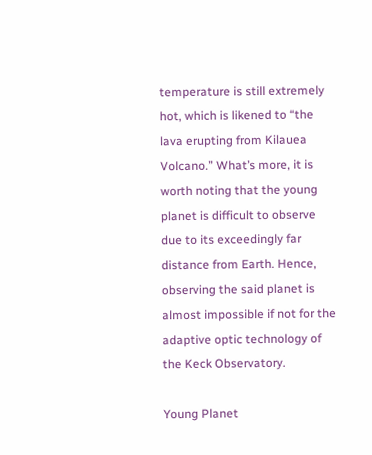temperature is still extremely hot, which is likened to “the lava erupting from Kilauea Volcano.” What’s more, it is worth noting that the young planet is difficult to observe due to its exceedingly far distance from Earth. Hence, observing the said planet is almost impossible if not for the adaptive optic technology of the Keck Observatory.

Young Planet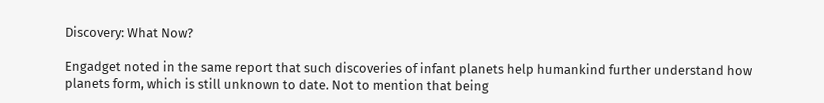Discovery: What Now?

Engadget noted in the same report that such discoveries of infant planets help humankind further understand how planets form, which is still unknown to date. Not to mention that being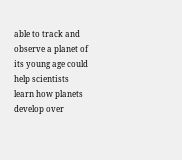able to track and observe a planet of its young age could help scientists learn how planets develop over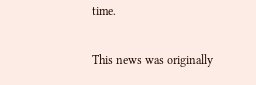time.

This news was originally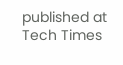published at Tech Times